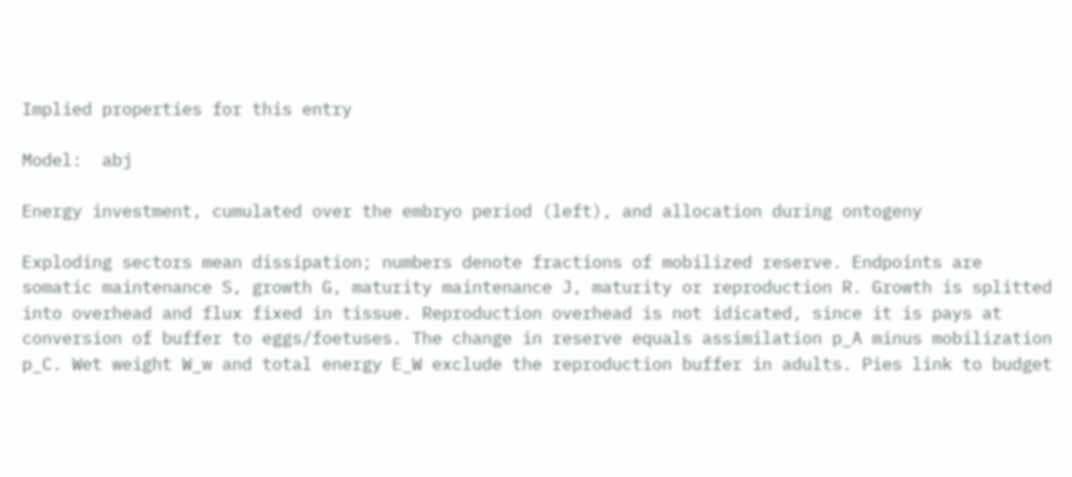Implied properties for this entry

Model:  abj

Energy investment, cumulated over the embryo period (left), and allocation during ontogeny

Exploding sectors mean dissipation; numbers denote fractions of mobilized reserve. Endpoints are somatic maintenance S, growth G, maturity maintenance J, maturity or reproduction R. Growth is splitted into overhead and flux fixed in tissue. Reproduction overhead is not idicated, since it is pays at conversion of buffer to eggs/foetuses. The change in reserve equals assimilation p_A minus mobilization p_C. Wet weight W_w and total energy E_W exclude the reproduction buffer in adults. Pies link to budget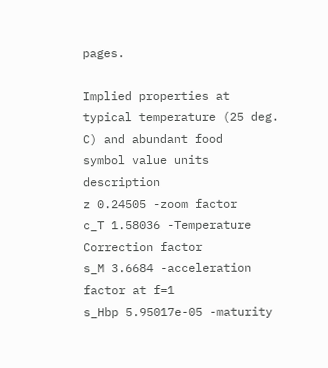pages.

Implied properties at typical temperature (25 deg. C) and abundant food
symbol value units description
z 0.24505 -zoom factor
c_T 1.58036 -Temperature Correction factor
s_M 3.6684 -acceleration factor at f=1
s_Hbp 5.95017e-05 -maturity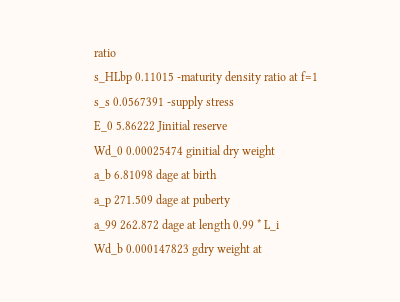ratio
s_HLbp 0.11015 -maturity density ratio at f=1
s_s 0.0567391 -supply stress
E_0 5.86222 Jinitial reserve
Wd_0 0.00025474 ginitial dry weight
a_b 6.81098 dage at birth
a_p 271.509 dage at puberty
a_99 262.872 dage at length 0.99 * L_i
Wd_b 0.000147823 gdry weight at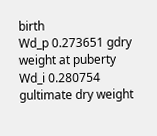birth
Wd_p 0.273651 gdry weight at puberty
Wd_i 0.280754 gultimate dry weight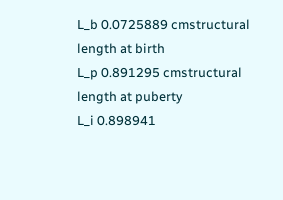L_b 0.0725889 cmstructural length at birth
L_p 0.891295 cmstructural length at puberty
L_i 0.898941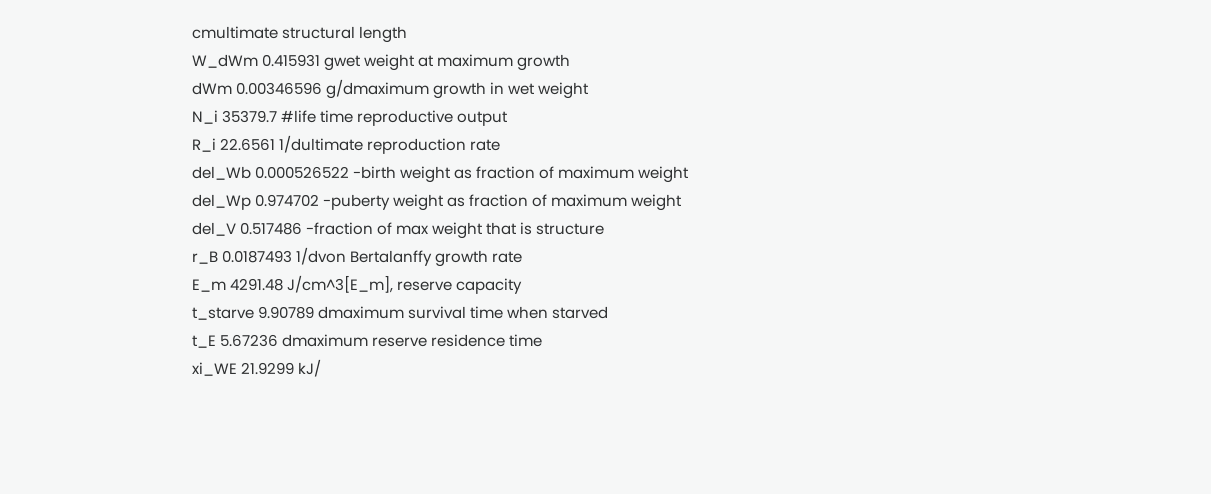cmultimate structural length
W_dWm 0.415931 gwet weight at maximum growth
dWm 0.00346596 g/dmaximum growth in wet weight
N_i 35379.7 #life time reproductive output
R_i 22.6561 1/dultimate reproduction rate
del_Wb 0.000526522 -birth weight as fraction of maximum weight
del_Wp 0.974702 -puberty weight as fraction of maximum weight
del_V 0.517486 -fraction of max weight that is structure
r_B 0.0187493 1/dvon Bertalanffy growth rate
E_m 4291.48 J/cm^3[E_m], reserve capacity
t_starve 9.90789 dmaximum survival time when starved
t_E 5.67236 dmaximum reserve residence time
xi_WE 21.9299 kJ/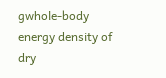gwhole-body energy density of dry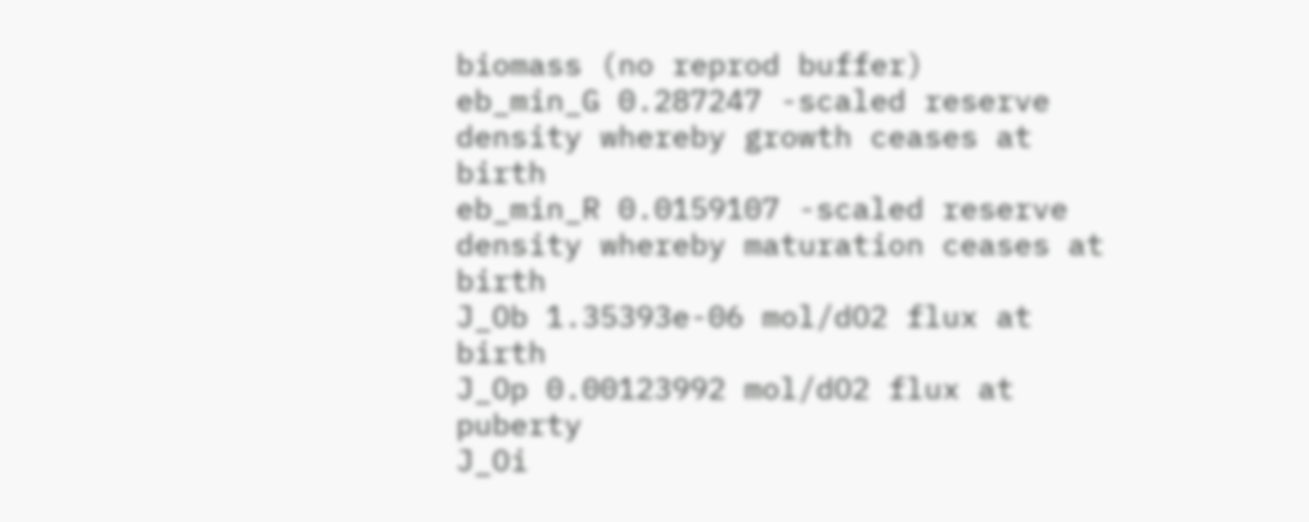biomass (no reprod buffer)
eb_min_G 0.287247 -scaled reserve density whereby growth ceases at birth
eb_min_R 0.0159107 -scaled reserve density whereby maturation ceases at birth
J_Ob 1.35393e-06 mol/dO2 flux at birth
J_Op 0.00123992 mol/dO2 flux at puberty
J_Oi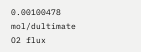0.00100478 mol/dultimate O2 flux